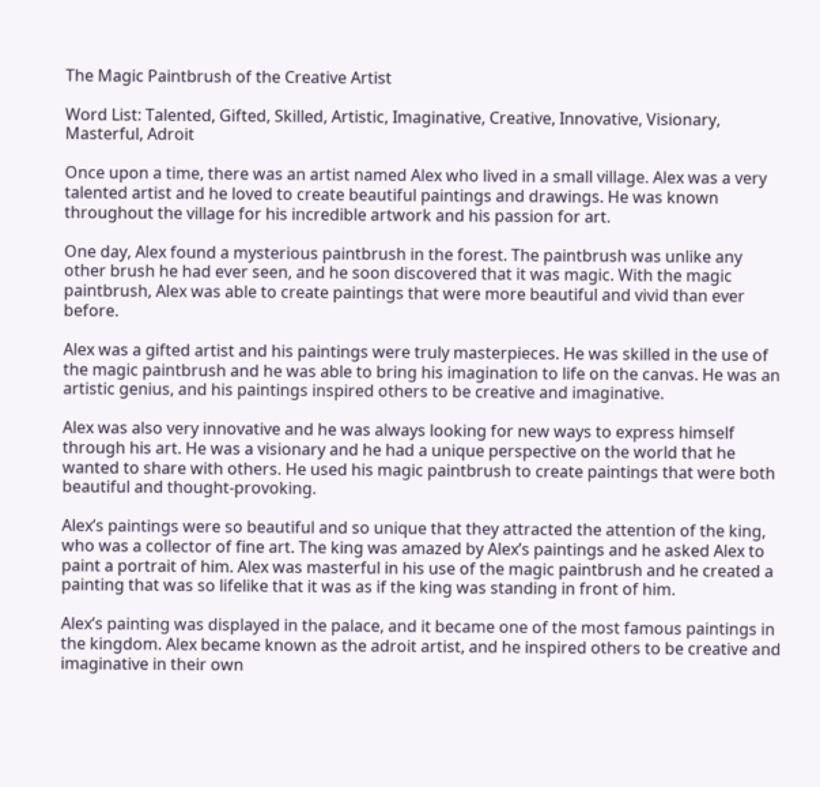The Magic Paintbrush of the Creative Artist

Word List: Talented, Gifted, Skilled, Artistic, Imaginative, Creative, Innovative, Visionary, Masterful, Adroit

Once upon a time, there was an artist named Alex who lived in a small village. Alex was a very talented artist and he loved to create beautiful paintings and drawings. He was known throughout the village for his incredible artwork and his passion for art.

One day, Alex found a mysterious paintbrush in the forest. The paintbrush was unlike any other brush he had ever seen, and he soon discovered that it was magic. With the magic paintbrush, Alex was able to create paintings that were more beautiful and vivid than ever before.

Alex was a gifted artist and his paintings were truly masterpieces. He was skilled in the use of the magic paintbrush and he was able to bring his imagination to life on the canvas. He was an artistic genius, and his paintings inspired others to be creative and imaginative.

Alex was also very innovative and he was always looking for new ways to express himself through his art. He was a visionary and he had a unique perspective on the world that he wanted to share with others. He used his magic paintbrush to create paintings that were both beautiful and thought-provoking.

Alex’s paintings were so beautiful and so unique that they attracted the attention of the king, who was a collector of fine art. The king was amazed by Alex’s paintings and he asked Alex to paint a portrait of him. Alex was masterful in his use of the magic paintbrush and he created a painting that was so lifelike that it was as if the king was standing in front of him.

Alex’s painting was displayed in the palace, and it became one of the most famous paintings in the kingdom. Alex became known as the adroit artist, and he inspired others to be creative and imaginative in their own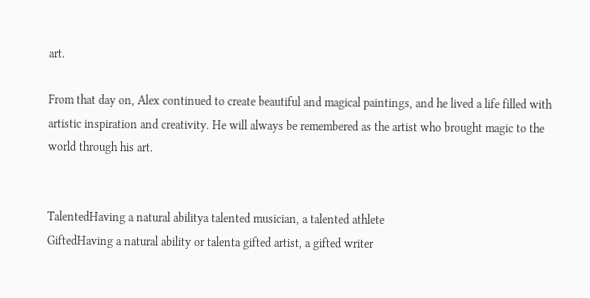art.

From that day on, Alex continued to create beautiful and magical paintings, and he lived a life filled with artistic inspiration and creativity. He will always be remembered as the artist who brought magic to the world through his art.


TalentedHaving a natural abilitya talented musician, a talented athlete
GiftedHaving a natural ability or talenta gifted artist, a gifted writer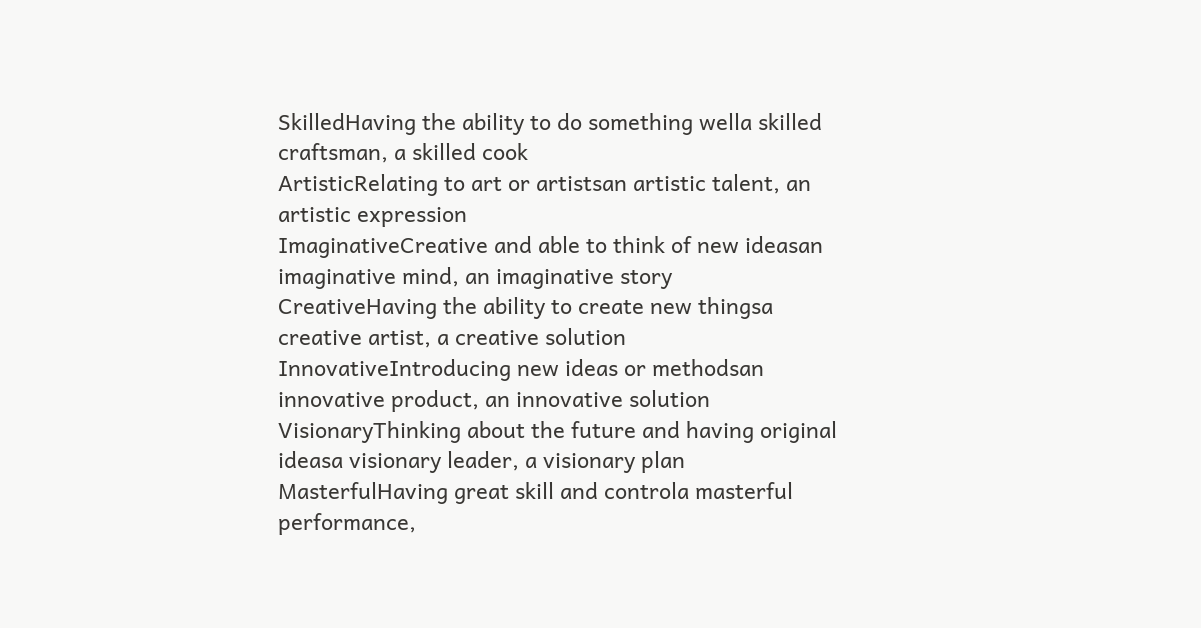SkilledHaving the ability to do something wella skilled craftsman, a skilled cook
ArtisticRelating to art or artistsan artistic talent, an artistic expression
ImaginativeCreative and able to think of new ideasan imaginative mind, an imaginative story
CreativeHaving the ability to create new thingsa creative artist, a creative solution
InnovativeIntroducing new ideas or methodsan innovative product, an innovative solution
VisionaryThinking about the future and having original ideasa visionary leader, a visionary plan
MasterfulHaving great skill and controla masterful performance,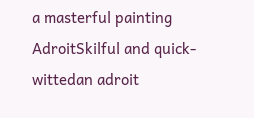a masterful painting
AdroitSkilful and quick-wittedan adroit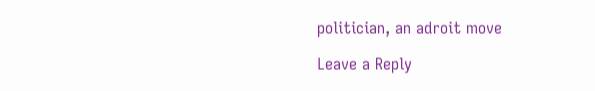politician, an adroit move

Leave a Reply